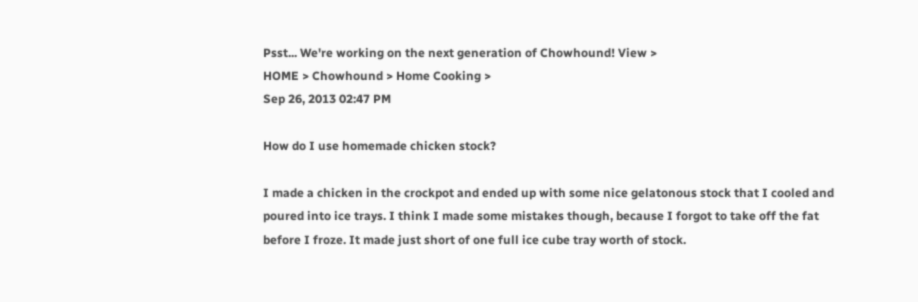Psst... We're working on the next generation of Chowhound! View >
HOME > Chowhound > Home Cooking >
Sep 26, 2013 02:47 PM

How do I use homemade chicken stock?

I made a chicken in the crockpot and ended up with some nice gelatonous stock that I cooled and poured into ice trays. I think I made some mistakes though, because I forgot to take off the fat before I froze. It made just short of one full ice cube tray worth of stock.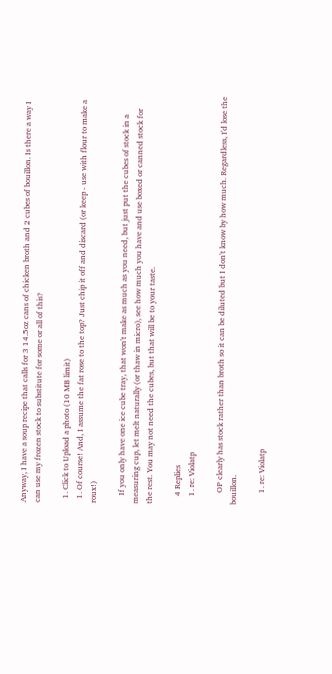Anyway, I have a soup recipe that calls for 3 14.5oz cans of chicken broth and 2 cubes of bouillon. Is there a way I can use my frozen stock to substitute for some or all of this?

  1. Click to Upload a photo (10 MB limit)
  1. Of course! And, I assume the fat rose to the top? Just chip it off and discard (or keep - use with flour to make a roux!)

    If you only have one ice cube tray, that won't make as much as you need, but just put the cubes of stock in a measuring cup, let melt naturally (or thaw in micro), see how much you have and use boxed or canned stock for the rest. You may not need the cubes, but that will be to your taste.

    4 Replies
    1. re: Violatp

      OP clearly has stock rather than broth so it can be diluted but I don't know by how much. Regardless, I'd lose the bouillon.

      1. re: Violatp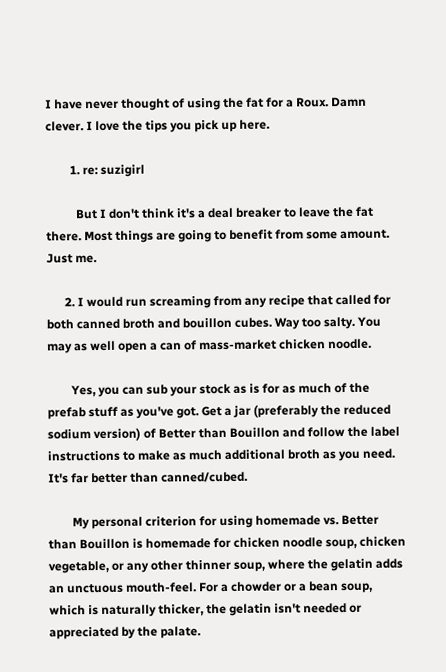I have never thought of using the fat for a Roux. Damn clever. I love the tips you pick up here.

        1. re: suzigirl

          But I don't think it's a deal breaker to leave the fat there. Most things are going to benefit from some amount. Just me.

      2. I would run screaming from any recipe that called for both canned broth and bouillon cubes. Way too salty. You may as well open a can of mass-market chicken noodle.

        Yes, you can sub your stock as is for as much of the prefab stuff as you've got. Get a jar (preferably the reduced sodium version) of Better than Bouillon and follow the label instructions to make as much additional broth as you need. It's far better than canned/cubed.

        My personal criterion for using homemade vs. Better than Bouillon is homemade for chicken noodle soup, chicken vegetable, or any other thinner soup, where the gelatin adds an unctuous mouth-feel. For a chowder or a bean soup, which is naturally thicker, the gelatin isn't needed or appreciated by the palate.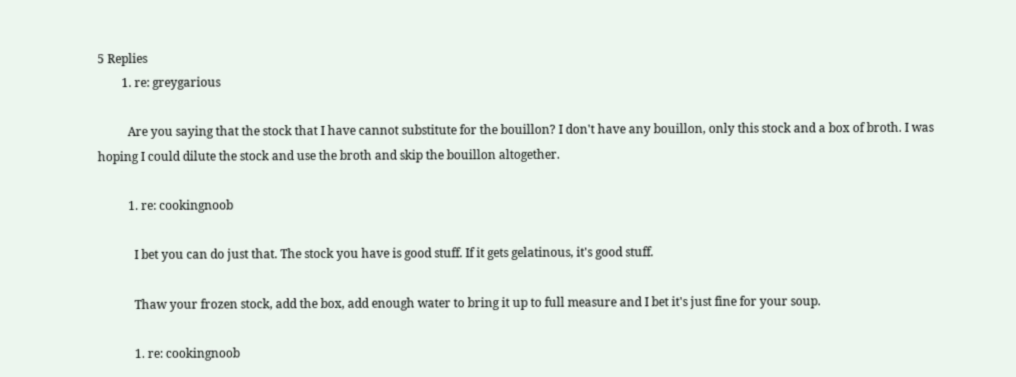5 Replies
        1. re: greygarious

          Are you saying that the stock that I have cannot substitute for the bouillon? I don't have any bouillon, only this stock and a box of broth. I was hoping I could dilute the stock and use the broth and skip the bouillon altogether.

          1. re: cookingnoob

            I bet you can do just that. The stock you have is good stuff. If it gets gelatinous, it's good stuff.

            Thaw your frozen stock, add the box, add enough water to bring it up to full measure and I bet it's just fine for your soup.

            1. re: cookingnoob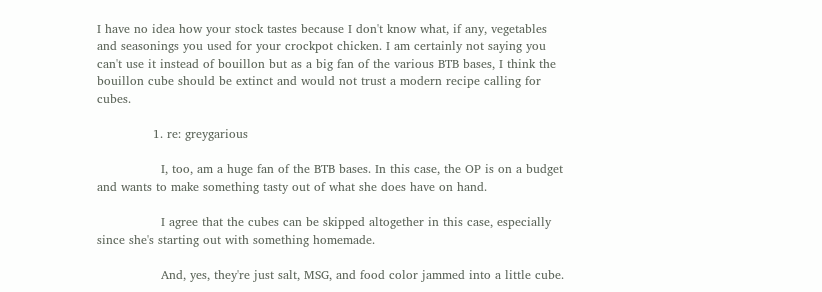I have no idea how your stock tastes because I don't know what, if any, vegetables and seasonings you used for your crockpot chicken. I am certainly not saying you can't use it instead of bouillon but as a big fan of the various BTB bases, I think the bouillon cube should be extinct and would not trust a modern recipe calling for cubes.

              1. re: greygarious

                I, too, am a huge fan of the BTB bases. In this case, the OP is on a budget and wants to make something tasty out of what she does have on hand.

                I agree that the cubes can be skipped altogether in this case, especially since she's starting out with something homemade.

                And, yes, they're just salt, MSG, and food color jammed into a little cube.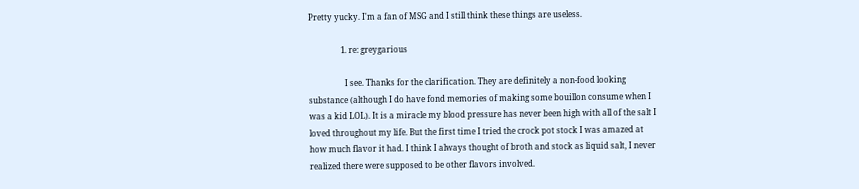Pretty yucky. I'm a fan of MSG and I still think these things are useless.

                1. re: greygarious

                  I see. Thanks for the clarification. They are definitely a non-food looking substance (although I do have fond memories of making some bouillon consume when I was a kid LOL). It is a miracle my blood pressure has never been high with all of the salt I loved throughout my life. But the first time I tried the crock pot stock I was amazed at how much flavor it had. I think I always thought of broth and stock as liquid salt, I never realized there were supposed to be other flavors involved.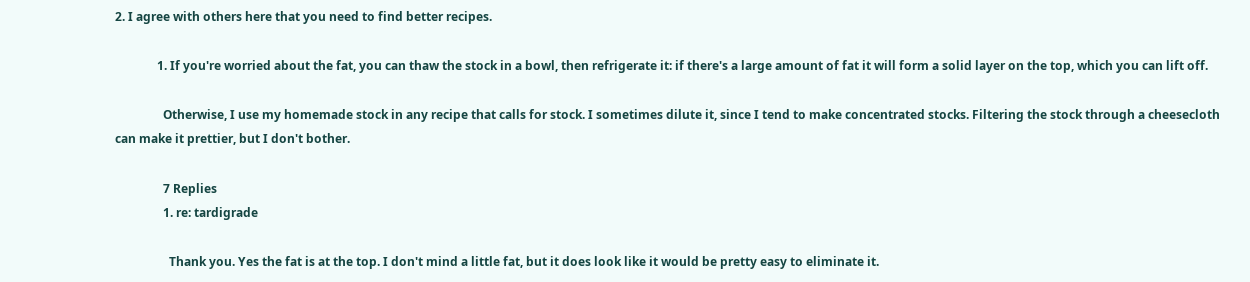2. I agree with others here that you need to find better recipes.

              1. If you're worried about the fat, you can thaw the stock in a bowl, then refrigerate it: if there's a large amount of fat it will form a solid layer on the top, which you can lift off.

                Otherwise, I use my homemade stock in any recipe that calls for stock. I sometimes dilute it, since I tend to make concentrated stocks. Filtering the stock through a cheesecloth can make it prettier, but I don't bother.

                7 Replies
                1. re: tardigrade

                  Thank you. Yes the fat is at the top. I don't mind a little fat, but it does look like it would be pretty easy to eliminate it.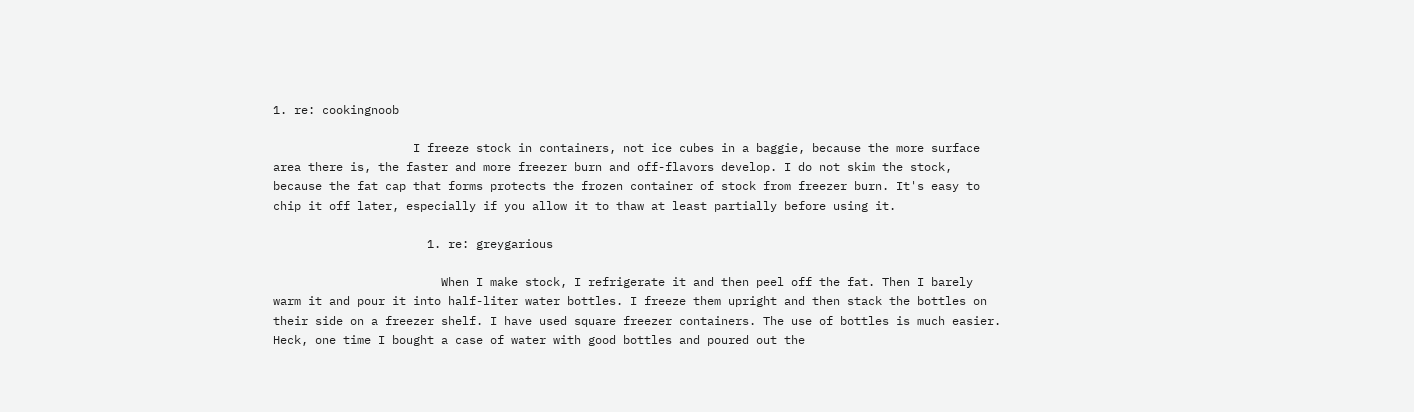1. re: cookingnoob

                    I freeze stock in containers, not ice cubes in a baggie, because the more surface area there is, the faster and more freezer burn and off-flavors develop. I do not skim the stock, because the fat cap that forms protects the frozen container of stock from freezer burn. It's easy to chip it off later, especially if you allow it to thaw at least partially before using it.

                      1. re: greygarious

                        When I make stock, I refrigerate it and then peel off the fat. Then I barely warm it and pour it into half-liter water bottles. I freeze them upright and then stack the bottles on their side on a freezer shelf. I have used square freezer containers. The use of bottles is much easier. Heck, one time I bought a case of water with good bottles and poured out the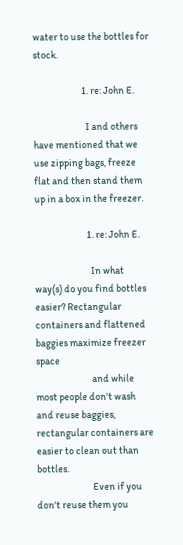water to use the bottles for stock.

                        1. re: John E.

                          I and others have mentioned that we use zipping bags, freeze flat and then stand them up in a box in the freezer.

                          1. re: John E.

                            In what way(s) do you find bottles easier? Rectangular containers and flattened baggies maximize freezer space
                            and while most people don't wash and reuse baggies, rectangular containers are easier to clean out than bottles.
                            Even if you don't reuse them you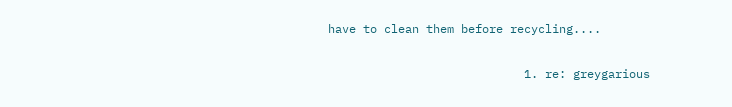have to clean them before recycling....

                            1. re: greygarious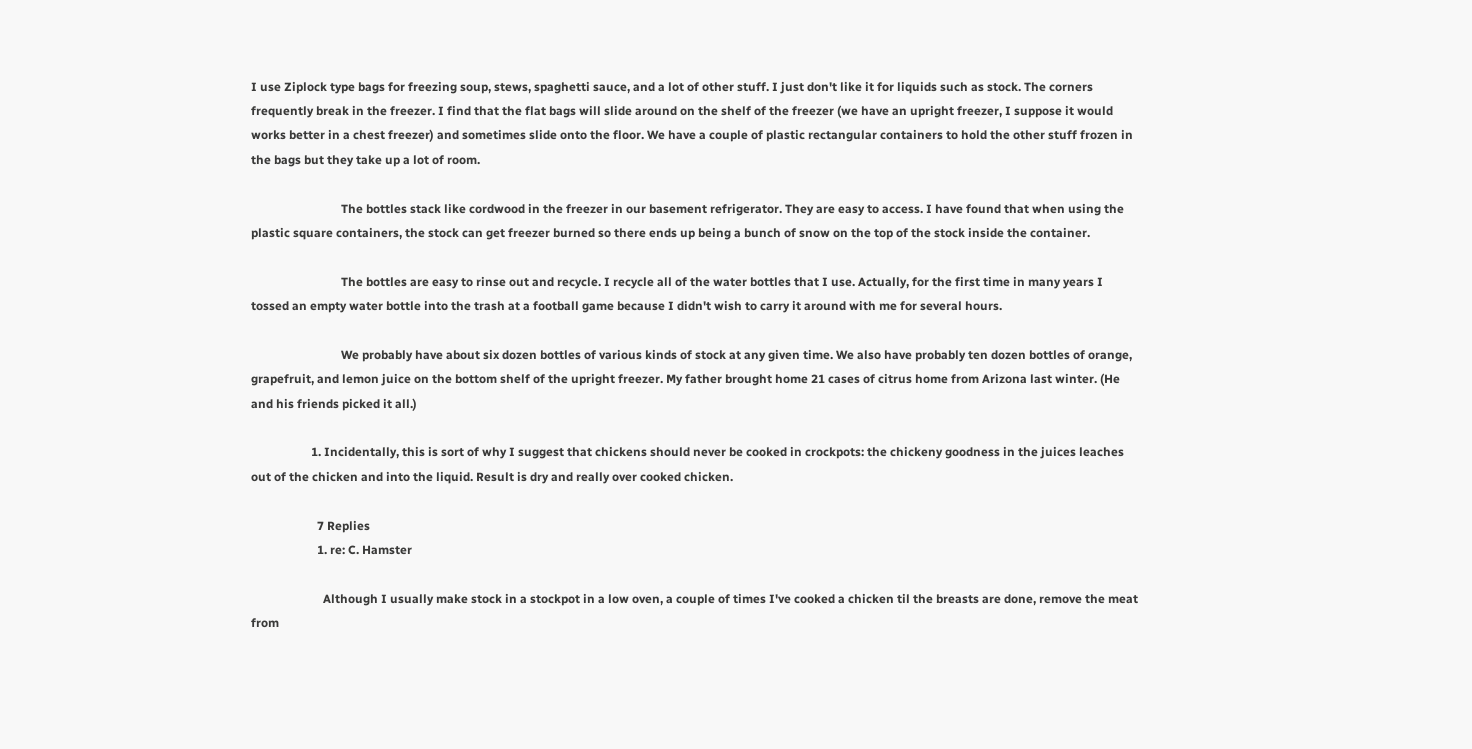I use Ziplock type bags for freezing soup, stews, spaghetti sauce, and a lot of other stuff. I just don't like it for liquids such as stock. The corners frequently break in the freezer. I find that the flat bags will slide around on the shelf of the freezer (we have an upright freezer, I suppose it would works better in a chest freezer) and sometimes slide onto the floor. We have a couple of plastic rectangular containers to hold the other stuff frozen in the bags but they take up a lot of room.

                              The bottles stack like cordwood in the freezer in our basement refrigerator. They are easy to access. I have found that when using the plastic square containers, the stock can get freezer burned so there ends up being a bunch of snow on the top of the stock inside the container.

                              The bottles are easy to rinse out and recycle. I recycle all of the water bottles that I use. Actually, for the first time in many years I tossed an empty water bottle into the trash at a football game because I didn't wish to carry it around with me for several hours.

                              We probably have about six dozen bottles of various kinds of stock at any given time. We also have probably ten dozen bottles of orange, grapefruit, and lemon juice on the bottom shelf of the upright freezer. My father brought home 21 cases of citrus home from Arizona last winter. (He and his friends picked it all.)

                    1. Incidentally, this is sort of why I suggest that chickens should never be cooked in crockpots: the chickeny goodness in the juices leaches out of the chicken and into the liquid. Result is dry and really over cooked chicken.

                      7 Replies
                      1. re: C. Hamster

                        Although I usually make stock in a stockpot in a low oven, a couple of times I've cooked a chicken til the breasts are done, remove the meat from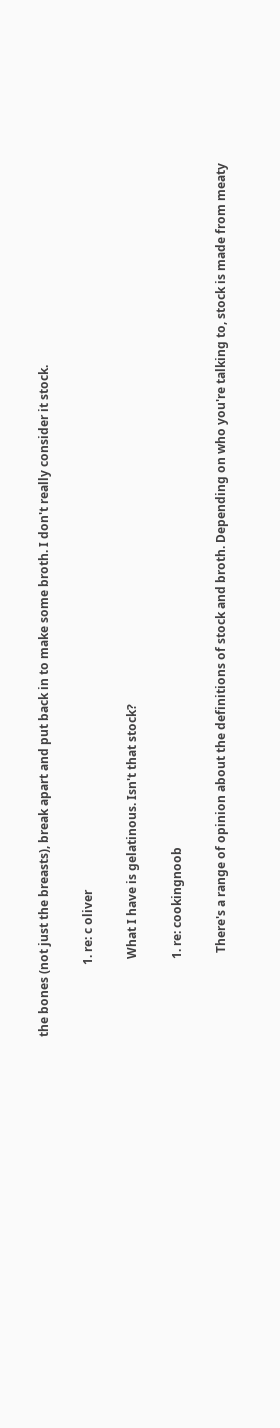the bones (not just the breasts), break apart and put back in to make some broth. I don't really consider it stock.

                        1. re: c oliver

                          What I have is gelatinous. Isn't that stock?

                          1. re: cookingnoob

                            There's a range of opinion about the definitions of stock and broth. Depending on who you're talking to, stock is made from meaty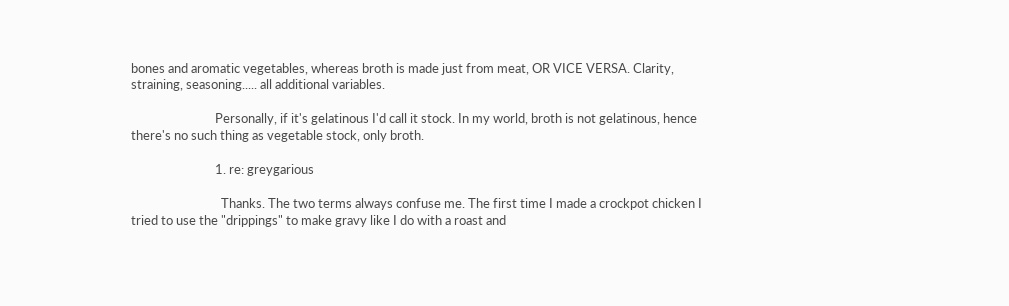bones and aromatic vegetables, whereas broth is made just from meat, OR VICE VERSA. Clarity, straining, seasoning..... all additional variables.

                            Personally, if it's gelatinous I'd call it stock. In my world, broth is not gelatinous, hence there's no such thing as vegetable stock, only broth.

                            1. re: greygarious

                              Thanks. The two terms always confuse me. The first time I made a crockpot chicken I tried to use the "drippings" to make gravy like I do with a roast and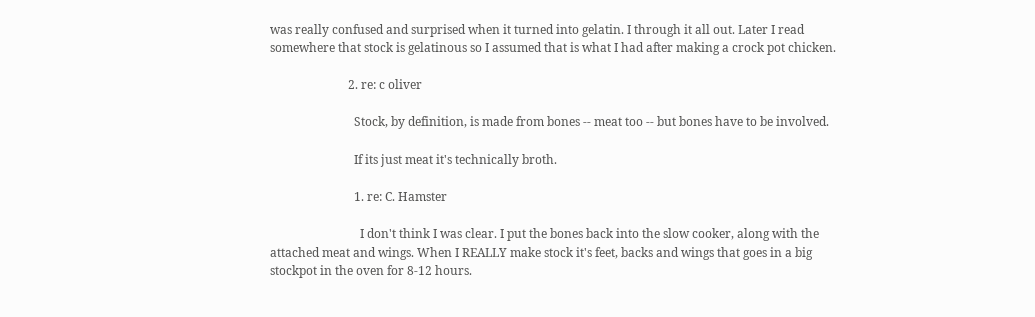was really confused and surprised when it turned into gelatin. I through it all out. Later I read somewhere that stock is gelatinous so I assumed that is what I had after making a crock pot chicken.

                          2. re: c oliver

                            Stock, by definition, is made from bones -- meat too -- but bones have to be involved.

                            If its just meat it's technically broth.

                            1. re: C. Hamster

                              I don't think I was clear. I put the bones back into the slow cooker, along with the attached meat and wings. When I REALLY make stock it's feet, backs and wings that goes in a big stockpot in the oven for 8-12 hours.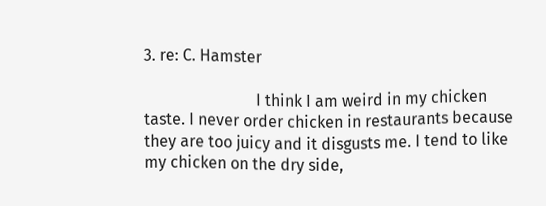3. re: C. Hamster

                            I think I am weird in my chicken taste. I never order chicken in restaurants because they are too juicy and it disgusts me. I tend to like my chicken on the dry side,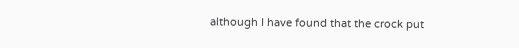although I have found that the crock put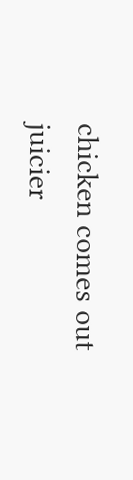chicken comes out juicier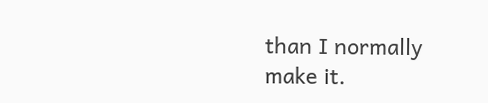than I normally make it.